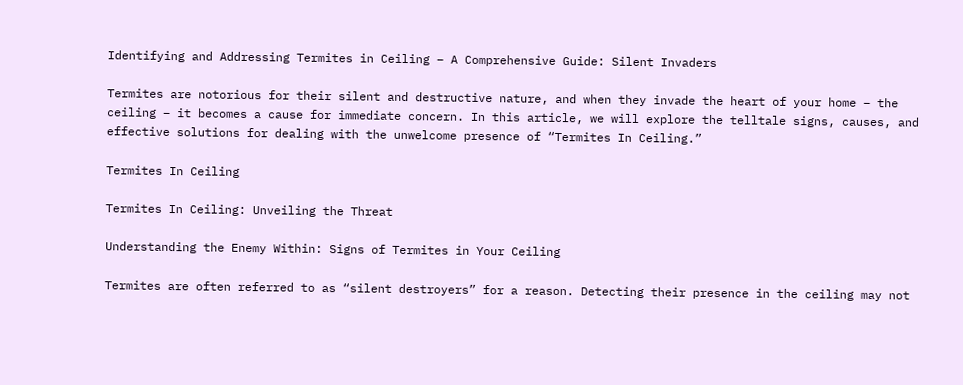Identifying and Addressing Termites in Ceiling – A Comprehensive Guide: Silent Invaders

Termites are notorious for their silent and destructive nature, and when they invade the heart of your home – the ceiling – it becomes a cause for immediate concern. In this article, we will explore the telltale signs, causes, and effective solutions for dealing with the unwelcome presence of “Termites In Ceiling.”

Termites In Ceiling

Termites In Ceiling: Unveiling the Threat

Understanding the Enemy Within: Signs of Termites in Your Ceiling

Termites are often referred to as “silent destroyers” for a reason. Detecting their presence in the ceiling may not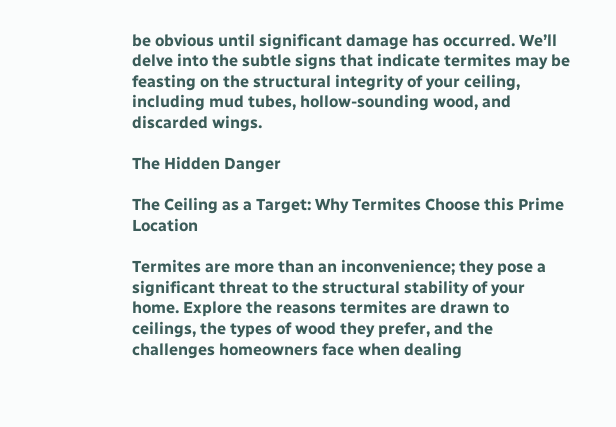be obvious until significant damage has occurred. We’ll delve into the subtle signs that indicate termites may be feasting on the structural integrity of your ceiling, including mud tubes, hollow-sounding wood, and discarded wings.

The Hidden Danger

The Ceiling as a Target: Why Termites Choose this Prime Location

Termites are more than an inconvenience; they pose a significant threat to the structural stability of your home. Explore the reasons termites are drawn to ceilings, the types of wood they prefer, and the challenges homeowners face when dealing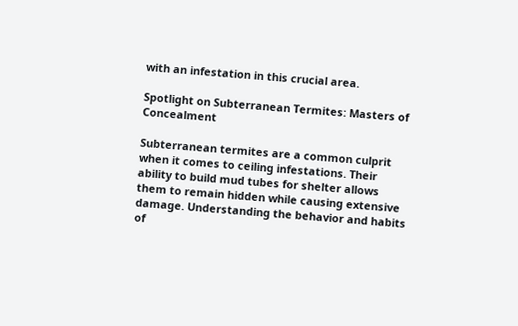with an infestation in this crucial area.

Spotlight on Subterranean Termites: Masters of Concealment

Subterranean termites are a common culprit when it comes to ceiling infestations. Their ability to build mud tubes for shelter allows them to remain hidden while causing extensive damage. Understanding the behavior and habits of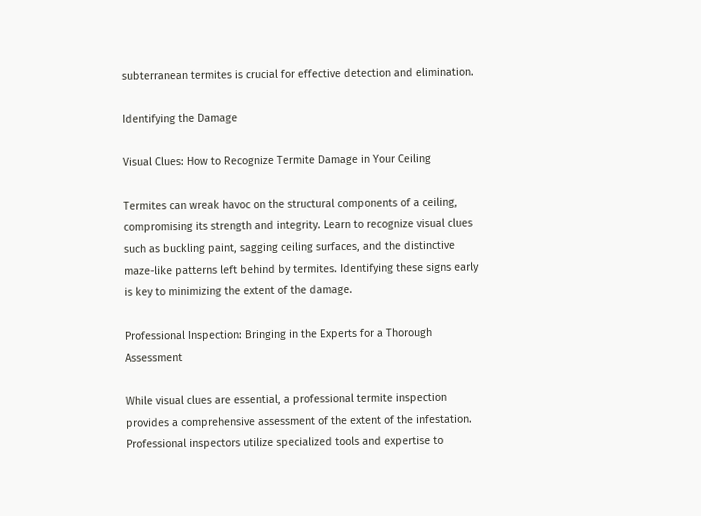subterranean termites is crucial for effective detection and elimination.

Identifying the Damage

Visual Clues: How to Recognize Termite Damage in Your Ceiling

Termites can wreak havoc on the structural components of a ceiling, compromising its strength and integrity. Learn to recognize visual clues such as buckling paint, sagging ceiling surfaces, and the distinctive maze-like patterns left behind by termites. Identifying these signs early is key to minimizing the extent of the damage.

Professional Inspection: Bringing in the Experts for a Thorough Assessment

While visual clues are essential, a professional termite inspection provides a comprehensive assessment of the extent of the infestation. Professional inspectors utilize specialized tools and expertise to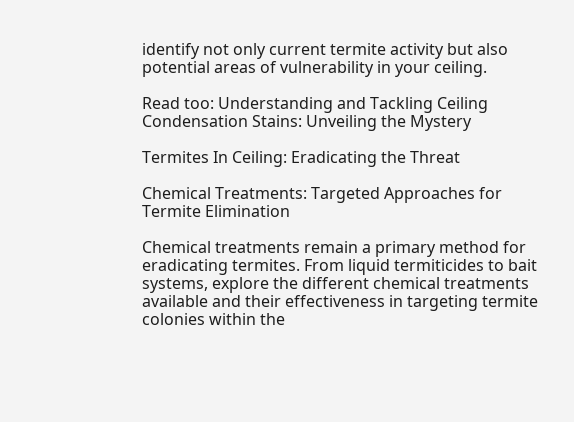identify not only current termite activity but also potential areas of vulnerability in your ceiling.

Read too: Understanding and Tackling Ceiling Condensation Stains: Unveiling the Mystery

Termites In Ceiling: Eradicating the Threat

Chemical Treatments: Targeted Approaches for Termite Elimination

Chemical treatments remain a primary method for eradicating termites. From liquid termiticides to bait systems, explore the different chemical treatments available and their effectiveness in targeting termite colonies within the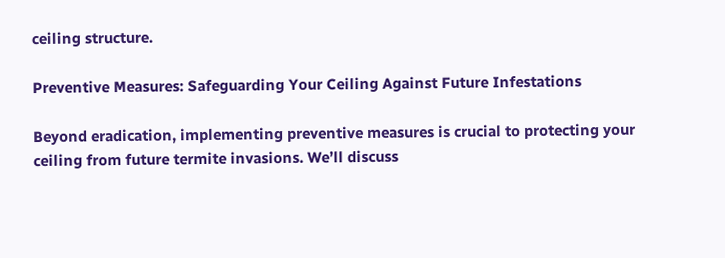ceiling structure.

Preventive Measures: Safeguarding Your Ceiling Against Future Infestations

Beyond eradication, implementing preventive measures is crucial to protecting your ceiling from future termite invasions. We’ll discuss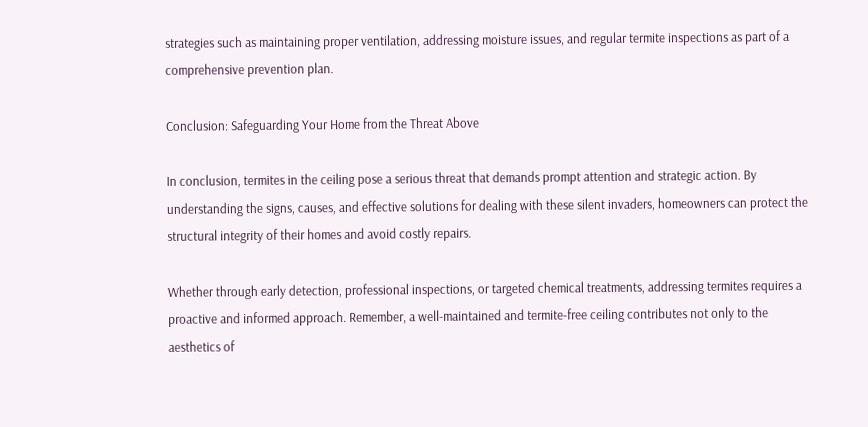strategies such as maintaining proper ventilation, addressing moisture issues, and regular termite inspections as part of a comprehensive prevention plan.

Conclusion: Safeguarding Your Home from the Threat Above

In conclusion, termites in the ceiling pose a serious threat that demands prompt attention and strategic action. By understanding the signs, causes, and effective solutions for dealing with these silent invaders, homeowners can protect the structural integrity of their homes and avoid costly repairs.

Whether through early detection, professional inspections, or targeted chemical treatments, addressing termites requires a proactive and informed approach. Remember, a well-maintained and termite-free ceiling contributes not only to the aesthetics of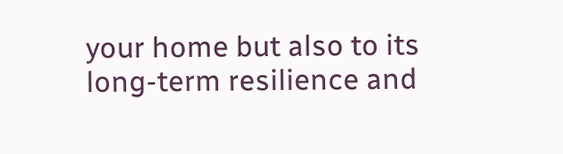your home but also to its long-term resilience and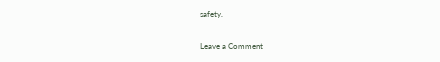safety.

Leave a Comment